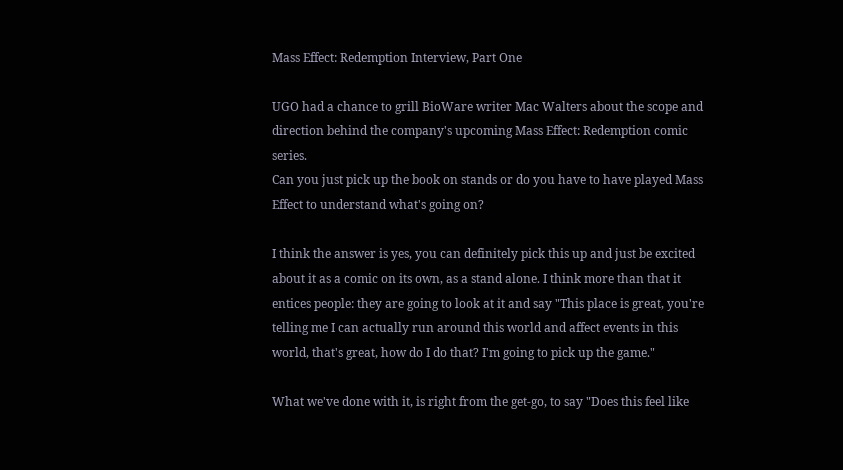Mass Effect: Redemption Interview, Part One

UGO had a chance to grill BioWare writer Mac Walters about the scope and direction behind the company's upcoming Mass Effect: Redemption comic series.
Can you just pick up the book on stands or do you have to have played Mass Effect to understand what's going on?

I think the answer is yes, you can definitely pick this up and just be excited about it as a comic on its own, as a stand alone. I think more than that it entices people: they are going to look at it and say "This place is great, you're telling me I can actually run around this world and affect events in this world, that's great, how do I do that? I'm going to pick up the game."

What we've done with it, is right from the get-go, to say "Does this feel like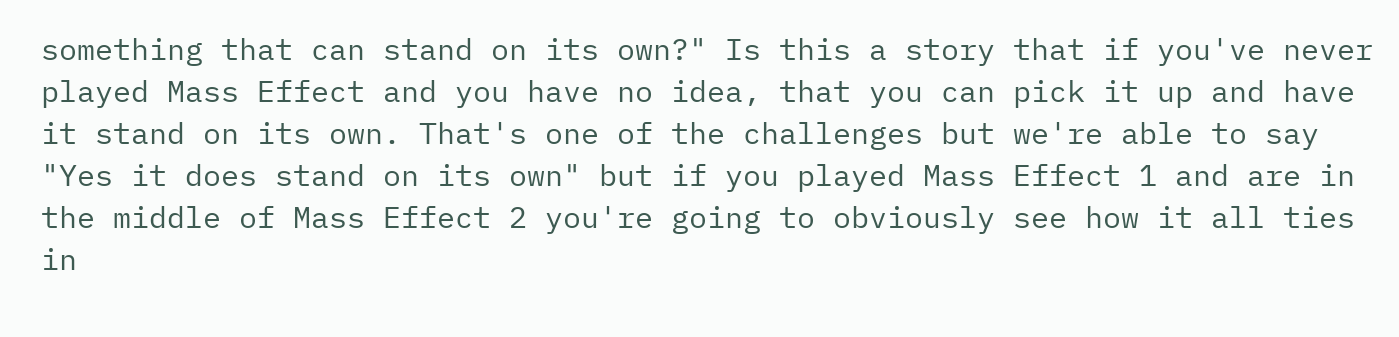something that can stand on its own?" Is this a story that if you've never played Mass Effect and you have no idea, that you can pick it up and have it stand on its own. That's one of the challenges but we're able to say "Yes it does stand on its own" but if you played Mass Effect 1 and are in the middle of Mass Effect 2 you're going to obviously see how it all ties in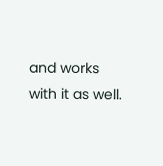and works with it as well.